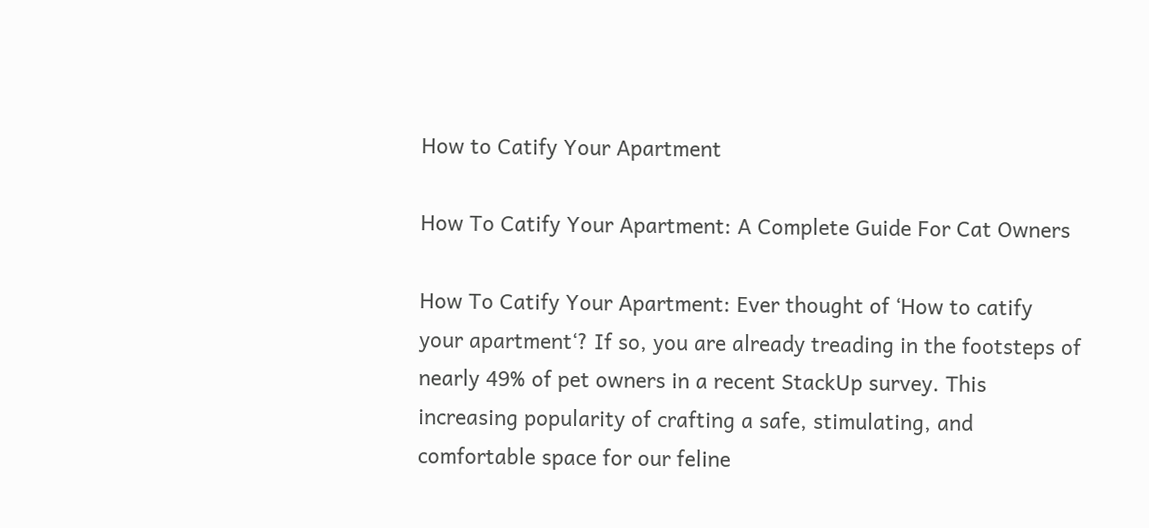How to Catify Your Apartment

How To Catify Your Apartment: A Complete Guide For Cat Owners

How To Catify Your Apartment: Ever thought of ‘How to catify your apartment‘? If so, you are already treading in the footsteps of nearly 49% of pet owners in a recent StackUp survey. This increasing popularity of crafting a safe, stimulating, and comfortable space for our feline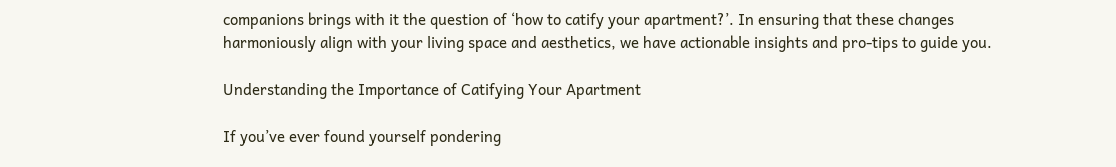companions brings with it the question of ‘how to catify your apartment?’. In ensuring that these changes harmoniously align with your living space and aesthetics, we have actionable insights and pro-tips to guide you.

Understanding the Importance of Catifying Your Apartment

If you’ve ever found yourself pondering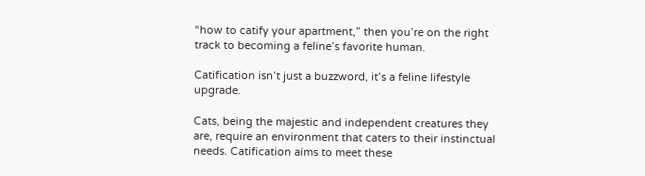“how to catify your apartment,” then you’re on the right track to becoming a feline’s favorite human.

Catification isn’t just a buzzword, it’s a feline lifestyle upgrade.

Cats, being the majestic and independent creatures they are, require an environment that caters to their instinctual needs. Catification aims to meet these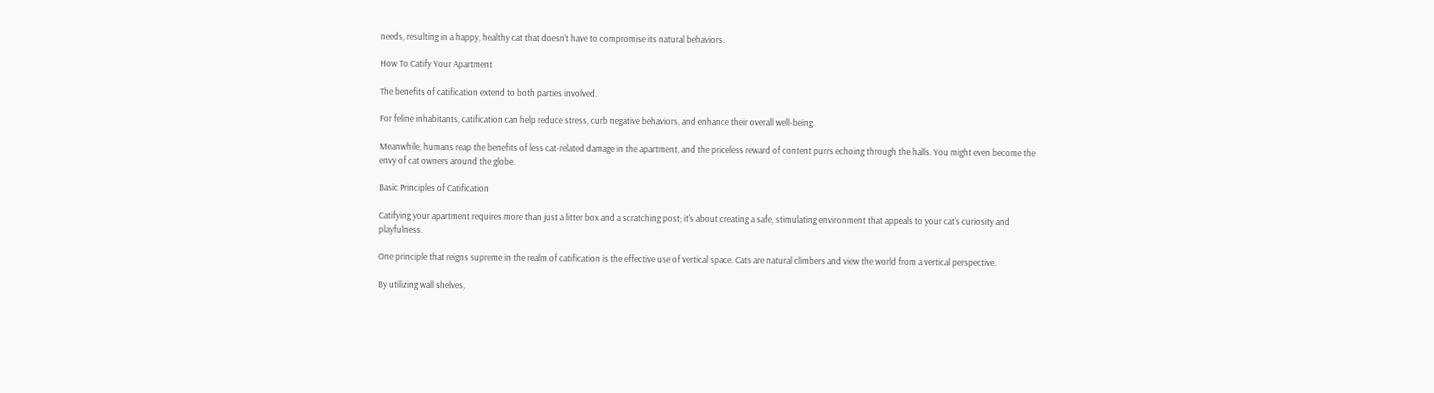needs, resulting in a happy, healthy cat that doesn’t have to compromise its natural behaviors.

How To Catify Your Apartment

The benefits of catification extend to both parties involved.

For feline inhabitants, catification can help reduce stress, curb negative behaviors, and enhance their overall well-being.

Meanwhile, humans reap the benefits of less cat-related damage in the apartment, and the priceless reward of content purrs echoing through the halls. You might even become the envy of cat owners around the globe.

Basic Principles of Catification

Catifying your apartment requires more than just a litter box and a scratching post; it’s about creating a safe, stimulating environment that appeals to your cat’s curiosity and playfulness.

One principle that reigns supreme in the realm of catification is the effective use of vertical space. Cats are natural climbers and view the world from a vertical perspective.

By utilizing wall shelves,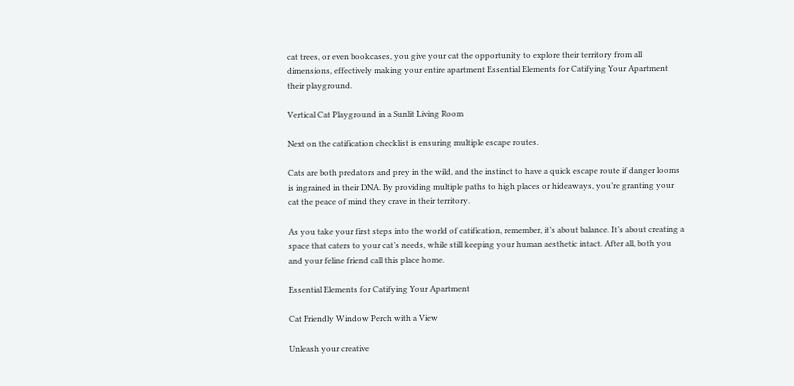cat trees, or even bookcases, you give your cat the opportunity to explore their territory from all dimensions, effectively making your entire apartment Essential Elements for Catifying Your Apartment their playground.

Vertical Cat Playground in a Sunlit Living Room

Next on the catification checklist is ensuring multiple escape routes.

Cats are both predators and prey in the wild, and the instinct to have a quick escape route if danger looms is ingrained in their DNA. By providing multiple paths to high places or hideaways, you’re granting your cat the peace of mind they crave in their territory.

As you take your first steps into the world of catification, remember, it’s about balance. It’s about creating a space that caters to your cat’s needs, while still keeping your human aesthetic intact. After all, both you and your feline friend call this place home.

Essential Elements for Catifying Your Apartment

Cat Friendly Window Perch with a View

Unleash your creative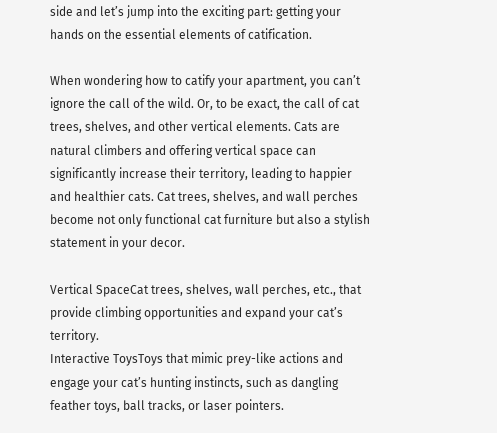side and let’s jump into the exciting part: getting your hands on the essential elements of catification.

When wondering how to catify your apartment, you can’t ignore the call of the wild. Or, to be exact, the call of cat trees, shelves, and other vertical elements. Cats are natural climbers and offering vertical space can significantly increase their territory, leading to happier and healthier cats. Cat trees, shelves, and wall perches become not only functional cat furniture but also a stylish statement in your decor.

Vertical SpaceCat trees, shelves, wall perches, etc., that provide climbing opportunities and expand your cat’s territory.
Interactive ToysToys that mimic prey-like actions and engage your cat’s hunting instincts, such as dangling feather toys, ball tracks, or laser pointers.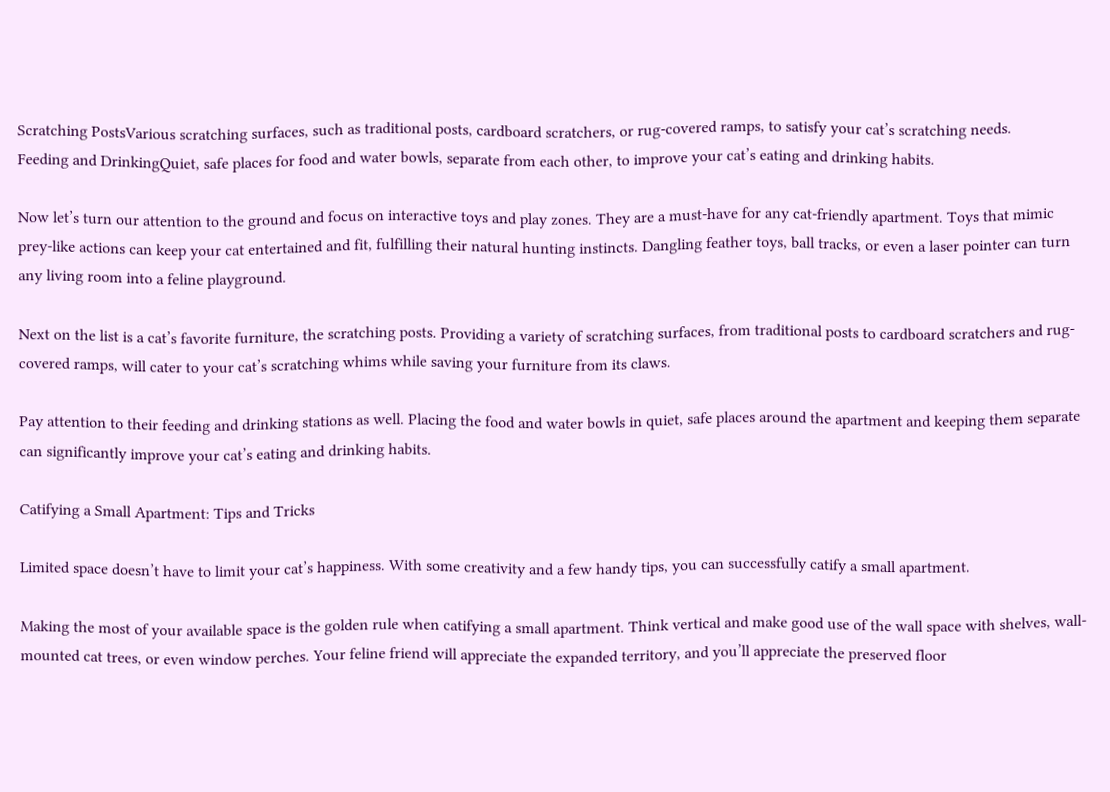Scratching PostsVarious scratching surfaces, such as traditional posts, cardboard scratchers, or rug-covered ramps, to satisfy your cat’s scratching needs.
Feeding and DrinkingQuiet, safe places for food and water bowls, separate from each other, to improve your cat’s eating and drinking habits.

Now let’s turn our attention to the ground and focus on interactive toys and play zones. They are a must-have for any cat-friendly apartment. Toys that mimic prey-like actions can keep your cat entertained and fit, fulfilling their natural hunting instincts. Dangling feather toys, ball tracks, or even a laser pointer can turn any living room into a feline playground.

Next on the list is a cat’s favorite furniture, the scratching posts. Providing a variety of scratching surfaces, from traditional posts to cardboard scratchers and rug-covered ramps, will cater to your cat’s scratching whims while saving your furniture from its claws.

Pay attention to their feeding and drinking stations as well. Placing the food and water bowls in quiet, safe places around the apartment and keeping them separate can significantly improve your cat’s eating and drinking habits.

Catifying a Small Apartment: Tips and Tricks

Limited space doesn’t have to limit your cat’s happiness. With some creativity and a few handy tips, you can successfully catify a small apartment.

Making the most of your available space is the golden rule when catifying a small apartment. Think vertical and make good use of the wall space with shelves, wall-mounted cat trees, or even window perches. Your feline friend will appreciate the expanded territory, and you’ll appreciate the preserved floor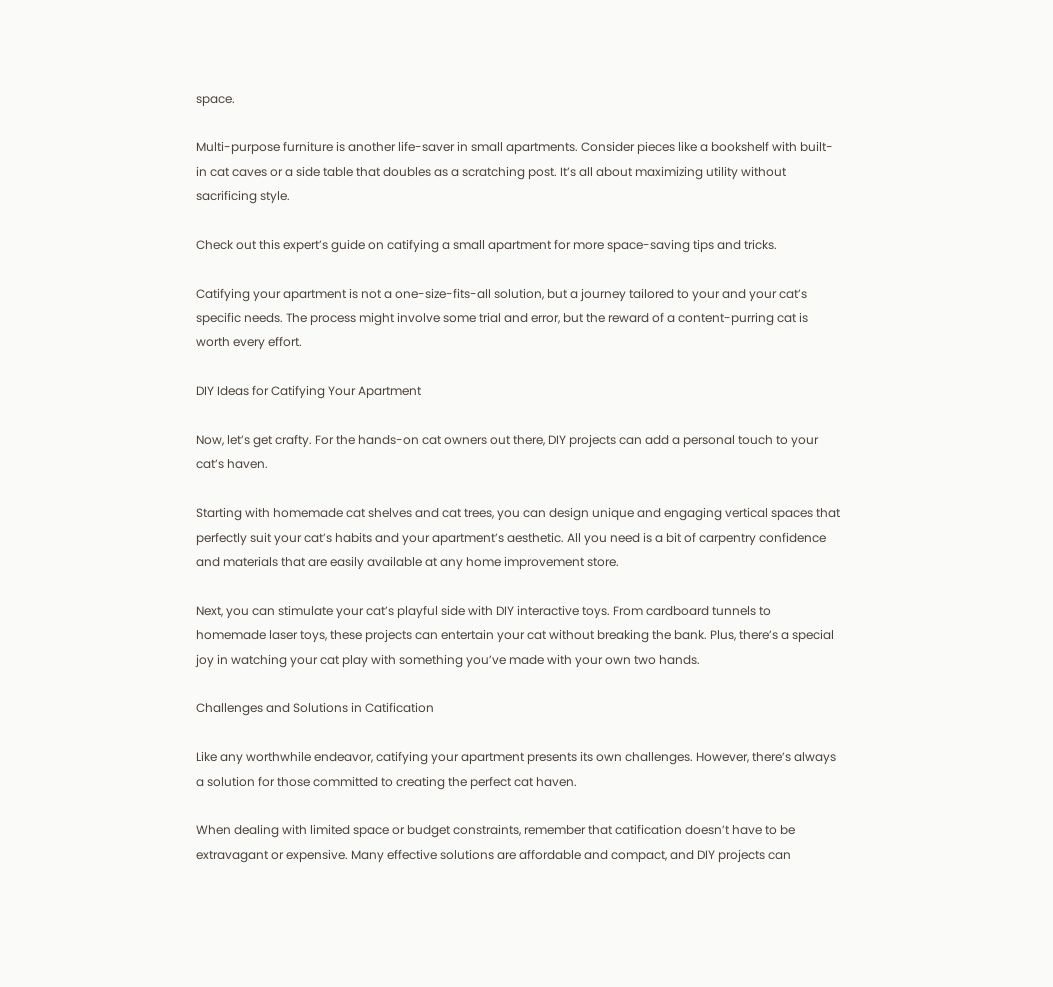space.

Multi-purpose furniture is another life-saver in small apartments. Consider pieces like a bookshelf with built-in cat caves or a side table that doubles as a scratching post. It’s all about maximizing utility without sacrificing style.

Check out this expert’s guide on catifying a small apartment for more space-saving tips and tricks.

Catifying your apartment is not a one-size-fits-all solution, but a journey tailored to your and your cat’s specific needs. The process might involve some trial and error, but the reward of a content-purring cat is worth every effort.

DIY Ideas for Catifying Your Apartment

Now, let’s get crafty. For the hands-on cat owners out there, DIY projects can add a personal touch to your cat’s haven.

Starting with homemade cat shelves and cat trees, you can design unique and engaging vertical spaces that perfectly suit your cat’s habits and your apartment’s aesthetic. All you need is a bit of carpentry confidence and materials that are easily available at any home improvement store.

Next, you can stimulate your cat’s playful side with DIY interactive toys. From cardboard tunnels to homemade laser toys, these projects can entertain your cat without breaking the bank. Plus, there’s a special joy in watching your cat play with something you’ve made with your own two hands.

Challenges and Solutions in Catification

Like any worthwhile endeavor, catifying your apartment presents its own challenges. However, there’s always a solution for those committed to creating the perfect cat haven.

When dealing with limited space or budget constraints, remember that catification doesn’t have to be extravagant or expensive. Many effective solutions are affordable and compact, and DIY projects can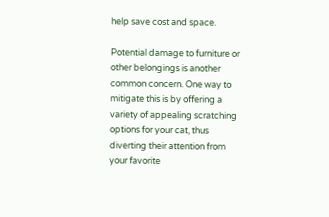help save cost and space.

Potential damage to furniture or other belongings is another common concern. One way to mitigate this is by offering a variety of appealing scratching options for your cat, thus diverting their attention from your favorite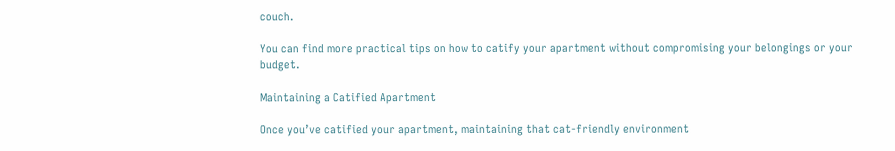couch.

You can find more practical tips on how to catify your apartment without compromising your belongings or your budget.

Maintaining a Catified Apartment

Once you’ve catified your apartment, maintaining that cat-friendly environment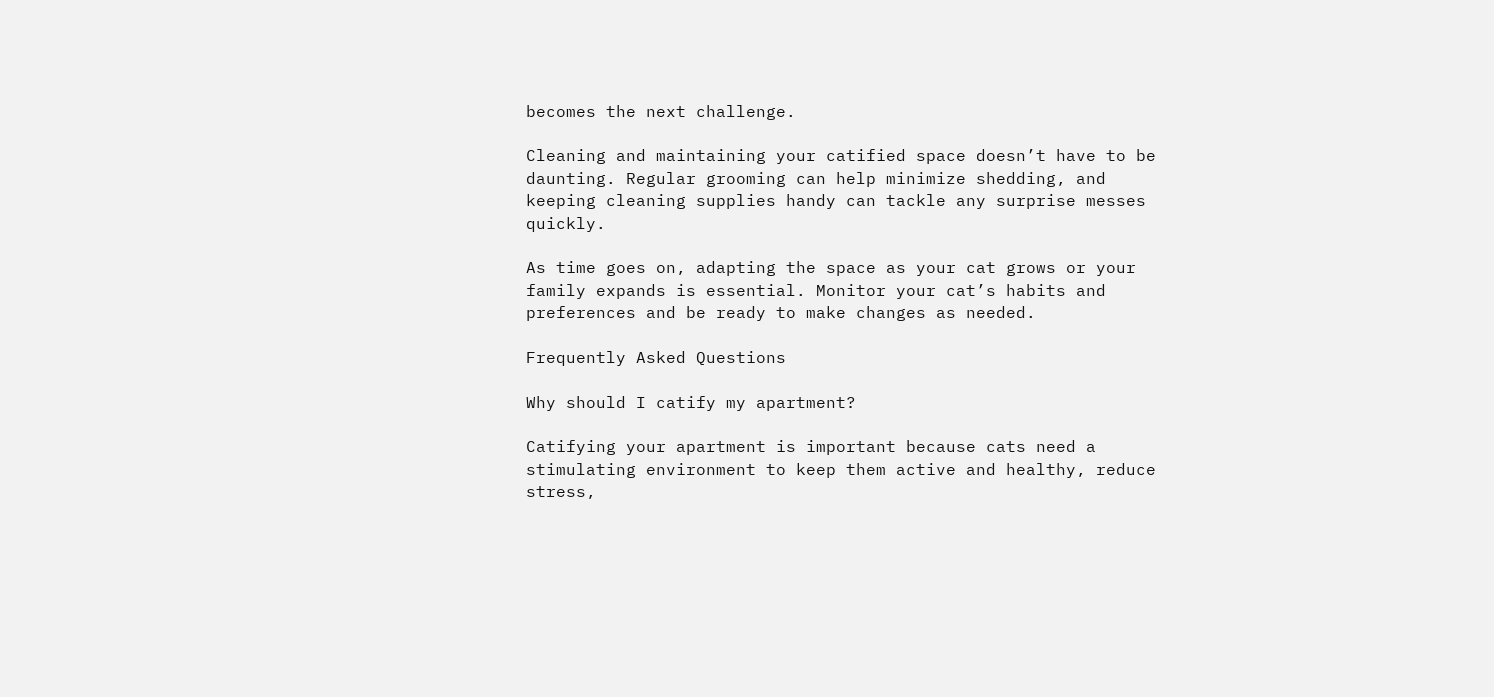becomes the next challenge.

Cleaning and maintaining your catified space doesn’t have to be daunting. Regular grooming can help minimize shedding, and keeping cleaning supplies handy can tackle any surprise messes quickly.

As time goes on, adapting the space as your cat grows or your family expands is essential. Monitor your cat’s habits and preferences and be ready to make changes as needed.

Frequently Asked Questions

Why should I catify my apartment?

Catifying your apartment is important because cats need a stimulating environment to keep them active and healthy, reduce stress,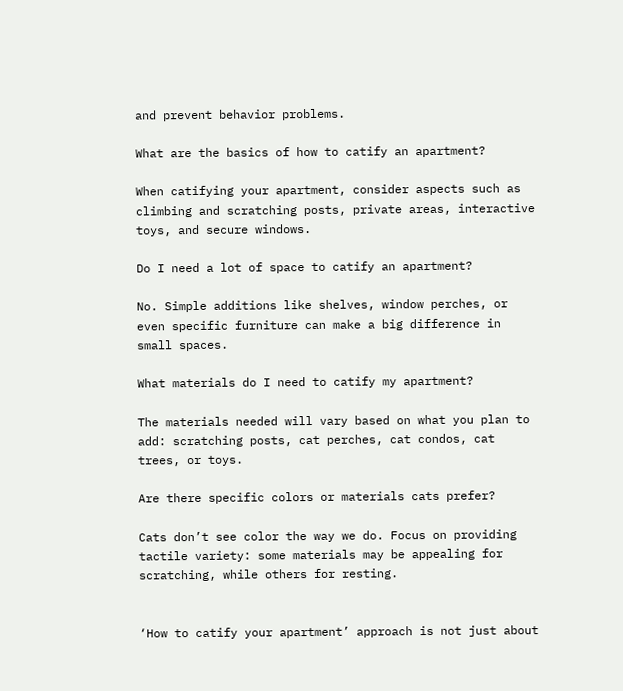and prevent behavior problems.

What are the basics of how to catify an apartment?

When catifying your apartment, consider aspects such as climbing and scratching posts, private areas, interactive toys, and secure windows.

Do I need a lot of space to catify an apartment?

No. Simple additions like shelves, window perches, or even specific furniture can make a big difference in small spaces.

What materials do I need to catify my apartment?

The materials needed will vary based on what you plan to add: scratching posts, cat perches, cat condos, cat trees, or toys.

Are there specific colors or materials cats prefer?

Cats don’t see color the way we do. Focus on providing tactile variety: some materials may be appealing for scratching, while others for resting.


‘How to catify your apartment’ approach is not just about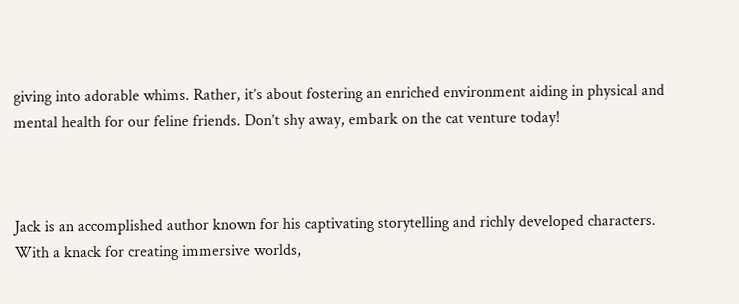giving into adorable whims. Rather, it’s about fostering an enriched environment aiding in physical and mental health for our feline friends. Don’t shy away, embark on the cat venture today!



Jack is an accomplished author known for his captivating storytelling and richly developed characters. With a knack for creating immersive worlds,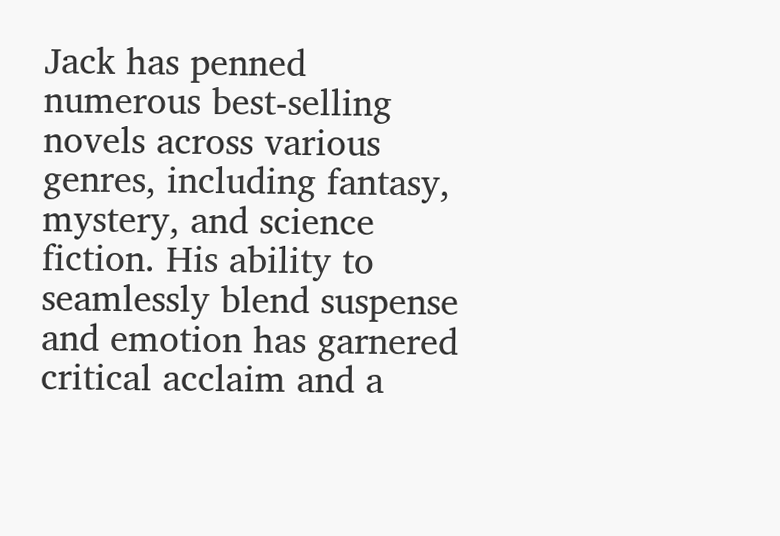Jack has penned numerous best-selling novels across various genres, including fantasy, mystery, and science fiction. His ability to seamlessly blend suspense and emotion has garnered critical acclaim and a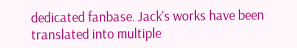dedicated fanbase. Jack's works have been translated into multiple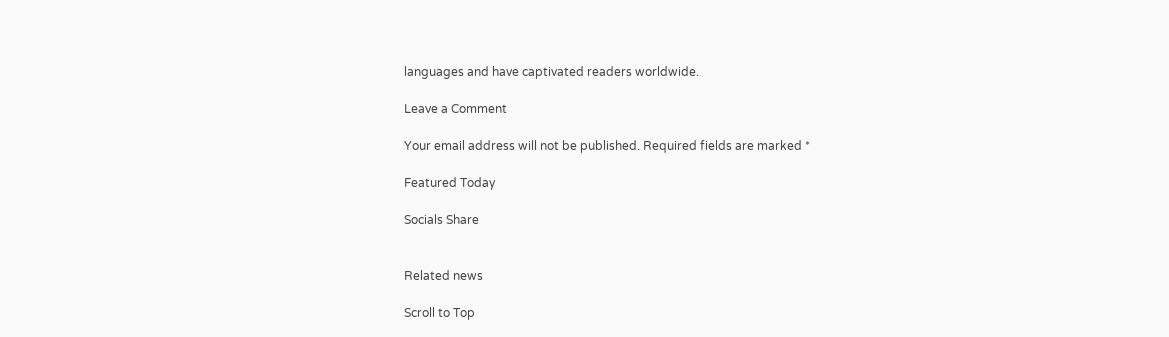languages and have captivated readers worldwide.

Leave a Comment

Your email address will not be published. Required fields are marked *

Featured Today

Socials Share


Related news

Scroll to Top